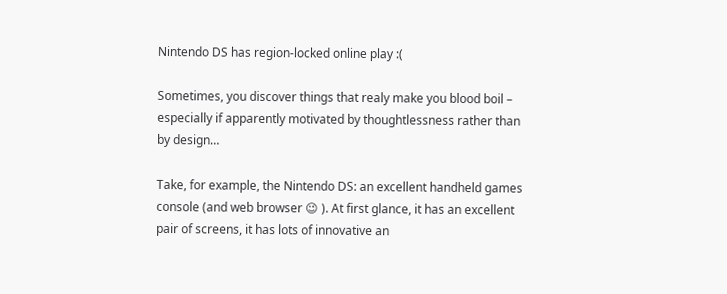Nintendo DS has region-locked online play :(

Sometimes, you discover things that realy make you blood boil – especially if apparently motivated by thoughtlessness rather than by design…

Take, for example, the Nintendo DS: an excellent handheld games console (and web browser 😉 ). At first glance, it has an excellent pair of screens, it has lots of innovative an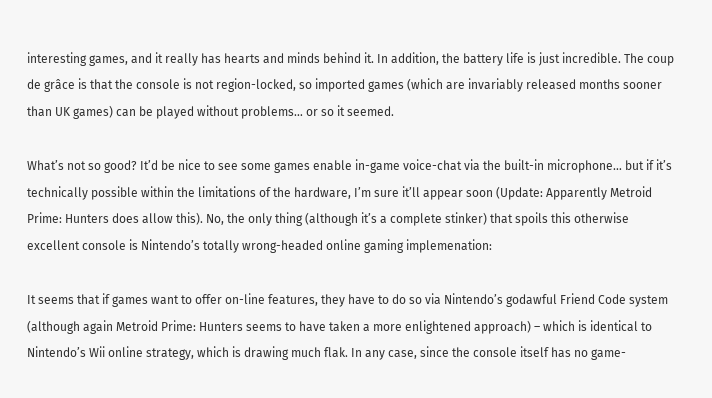interesting games, and it really has hearts and minds behind it. In addition, the battery life is just incredible. The coup de grâce is that the console is not region-locked, so imported games (which are invariably released months sooner than UK games) can be played without problems… or so it seemed.

What’s not so good? It’d be nice to see some games enable in-game voice-chat via the built-in microphone… but if it’s technically possible within the limitations of the hardware, I’m sure it’ll appear soon (Update: Apparently Metroid Prime: Hunters does allow this). No, the only thing (although it’s a complete stinker) that spoils this otherwise excellent console is Nintendo’s totally wrong-headed online gaming implemenation:

It seems that if games want to offer on-line features, they have to do so via Nintendo’s godawful Friend Code system (although again Metroid Prime: Hunters seems to have taken a more enlightened approach) – which is identical to Nintendo’s Wii online strategy, which is drawing much flak. In any case, since the console itself has no game-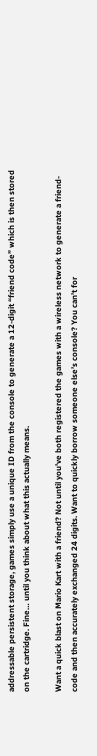addressable persistent storage, games simply use a unique ID from the console to generate a 12-digit “friend code” which is then stored on the cartridge. Fine… until you think about what this actually means.

Want a quick blast on Mario Kart with a friend? Not until you’ve both registered the games with a wireless network to generate a friend-code and then accurately exchanged 24 digits. Want to quickly borrow someone else’s console? You can’t for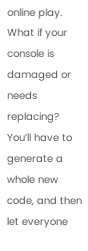online play. What if your console is damaged or needs replacing? You’ll have to generate a whole new code, and then let everyone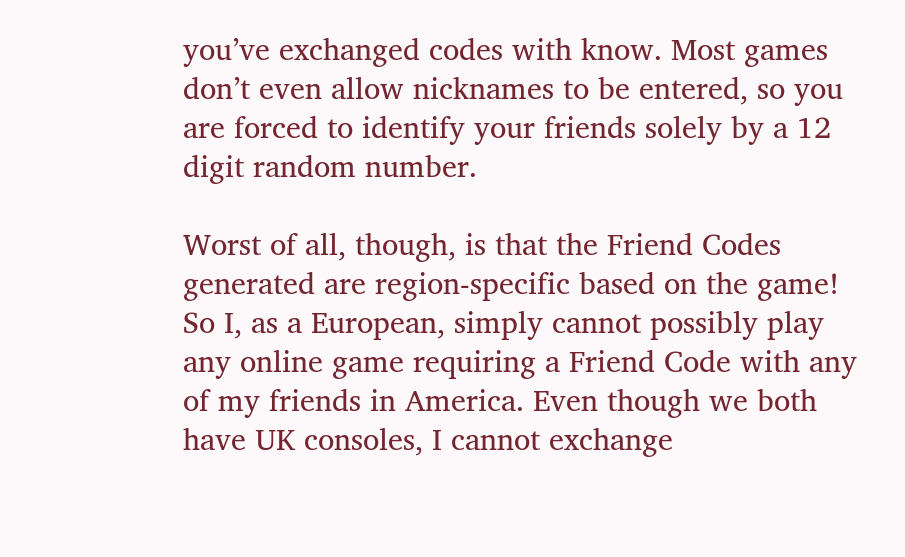you’ve exchanged codes with know. Most games don’t even allow nicknames to be entered, so you are forced to identify your friends solely by a 12 digit random number.

Worst of all, though, is that the Friend Codes generated are region-specific based on the game! So I, as a European, simply cannot possibly play any online game requiring a Friend Code with any of my friends in America. Even though we both have UK consoles, I cannot exchange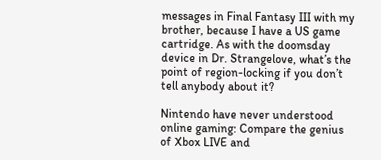messages in Final Fantasy III with my brother, because I have a US game cartridge. As with the doomsday device in Dr. Strangelove, what’s the point of region-locking if you don’t tell anybody about it?

Nintendo have never understood online gaming: Compare the genius of Xbox LIVE and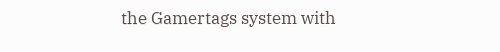the Gamertags system with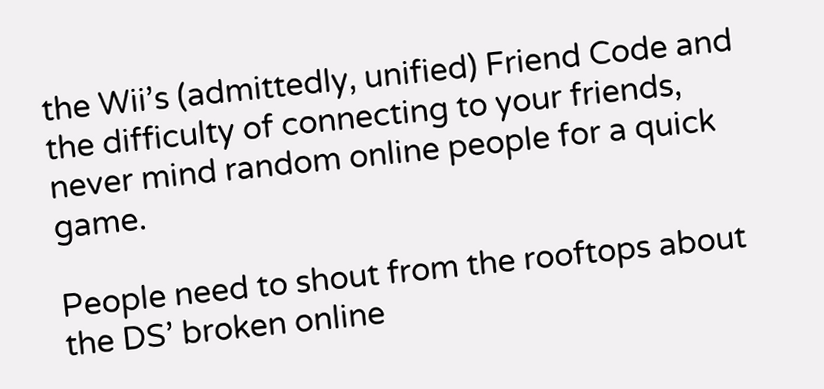the Wii’s (admittedly, unified) Friend Code and the difficulty of connecting to your friends, never mind random online people for a quick game.

People need to shout from the rooftops about the DS’ broken online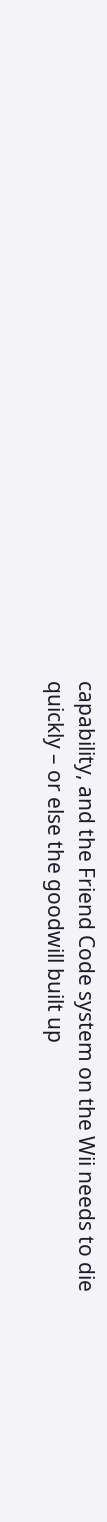capability, and the Friend Code system on the Wii needs to die quickly – or else the goodwill built up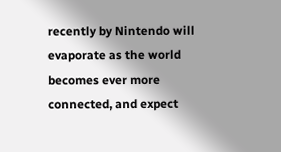recently by Nintendo will evaporate as the world becomes ever more connected, and expect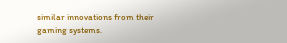similar innovations from their gaming systems.